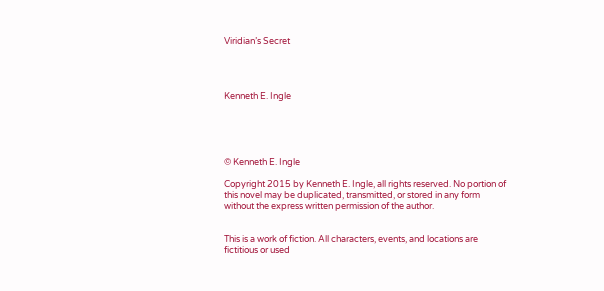Viridian’s Secret




Kenneth E. Ingle





© Kenneth E. Ingle

Copyright 2015 by Kenneth E. Ingle, all rights reserved. No portion of this novel may be duplicated, transmitted, or stored in any form without the express written permission of the author.


This is a work of fiction. All characters, events, and locations are fictitious or used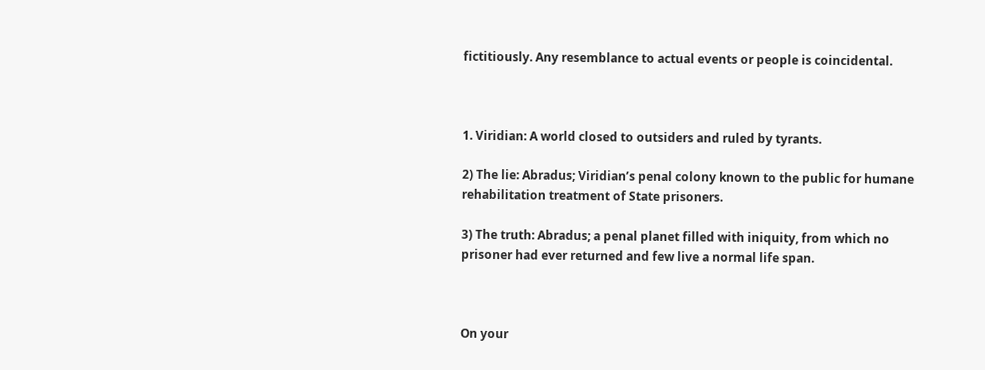fictitiously. Any resemblance to actual events or people is coincidental.



1. Viridian: A world closed to outsiders and ruled by tyrants.

2) The lie: Abradus; Viridian’s penal colony known to the public for humane rehabilitation treatment of State prisoners.

3) The truth: Abradus; a penal planet filled with iniquity, from which no prisoner had ever returned and few live a normal life span.



On your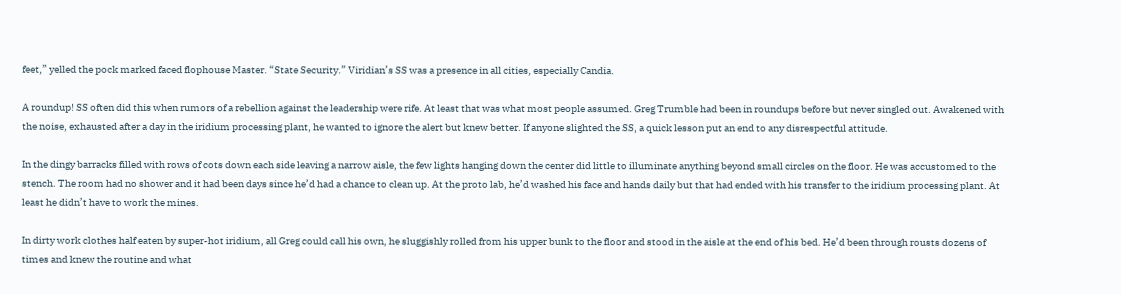feet,” yelled the pock marked faced flophouse Master. “State Security.” Viridian’s SS was a presence in all cities, especially Candia.

A roundup! SS often did this when rumors of a rebellion against the leadership were rife. At least that was what most people assumed. Greg Trumble had been in roundups before but never singled out. Awakened with the noise, exhausted after a day in the iridium processing plant, he wanted to ignore the alert but knew better. If anyone slighted the SS, a quick lesson put an end to any disrespectful attitude.

In the dingy barracks filled with rows of cots down each side leaving a narrow aisle, the few lights hanging down the center did little to illuminate anything beyond small circles on the floor. He was accustomed to the stench. The room had no shower and it had been days since he’d had a chance to clean up. At the proto lab, he’d washed his face and hands daily but that had ended with his transfer to the iridium processing plant. At least he didn’t have to work the mines.

In dirty work clothes half eaten by super-hot iridium, all Greg could call his own, he sluggishly rolled from his upper bunk to the floor and stood in the aisle at the end of his bed. He’d been through rousts dozens of times and knew the routine and what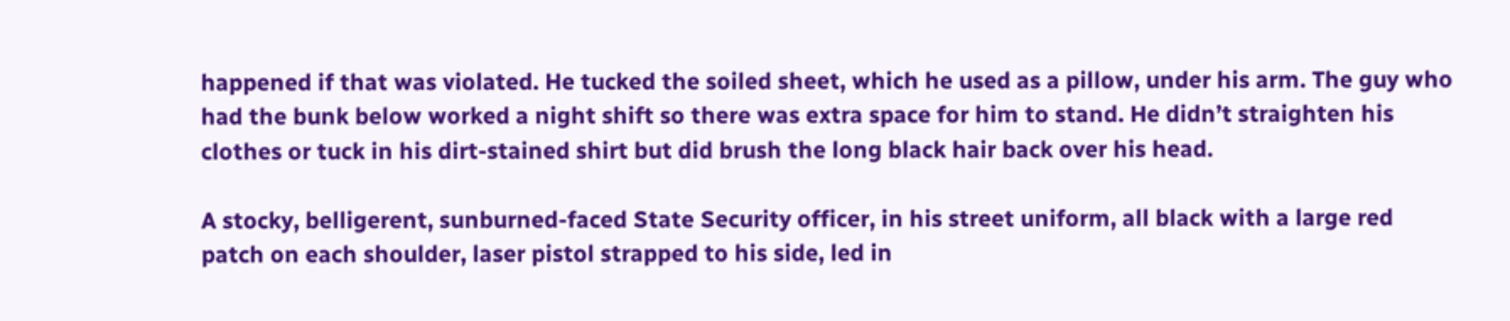happened if that was violated. He tucked the soiled sheet, which he used as a pillow, under his arm. The guy who had the bunk below worked a night shift so there was extra space for him to stand. He didn’t straighten his clothes or tuck in his dirt-stained shirt but did brush the long black hair back over his head.

A stocky, belligerent, sunburned-faced State Security officer, in his street uniform, all black with a large red patch on each shoulder, laser pistol strapped to his side, led in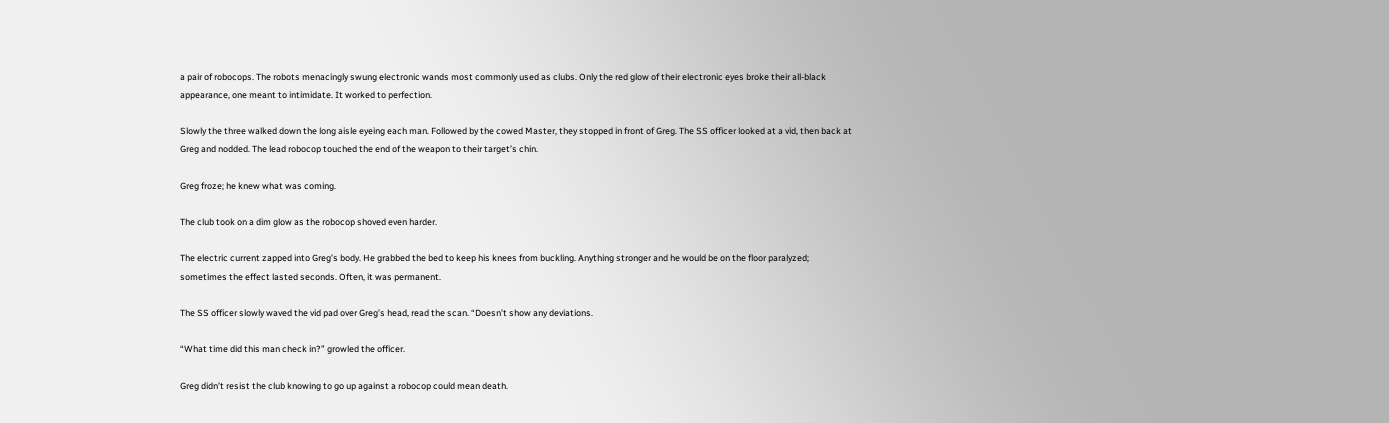a pair of robocops. The robots menacingly swung electronic wands most commonly used as clubs. Only the red glow of their electronic eyes broke their all-black appearance, one meant to intimidate. It worked to perfection.

Slowly the three walked down the long aisle eyeing each man. Followed by the cowed Master, they stopped in front of Greg. The SS officer looked at a vid, then back at Greg and nodded. The lead robocop touched the end of the weapon to their target’s chin.

Greg froze; he knew what was coming.

The club took on a dim glow as the robocop shoved even harder.

The electric current zapped into Greg’s body. He grabbed the bed to keep his knees from buckling. Anything stronger and he would be on the floor paralyzed; sometimes the effect lasted seconds. Often, it was permanent.

The SS officer slowly waved the vid pad over Greg’s head, read the scan. “Doesn’t show any deviations.

“What time did this man check in?” growled the officer.

Greg didn’t resist the club knowing to go up against a robocop could mean death.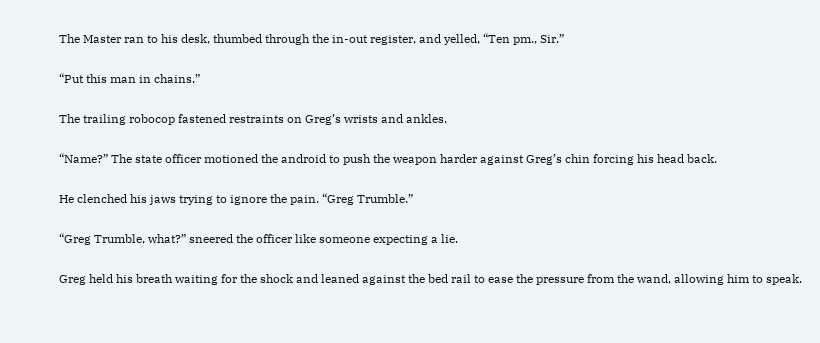The Master ran to his desk, thumbed through the in-out register, and yelled, “Ten pm., Sir.”

“Put this man in chains.”

The trailing robocop fastened restraints on Greg’s wrists and ankles.

“Name?” The state officer motioned the android to push the weapon harder against Greg’s chin forcing his head back.

He clenched his jaws trying to ignore the pain. “Greg Trumble.”

“Greg Trumble, what?” sneered the officer like someone expecting a lie.

Greg held his breath waiting for the shock and leaned against the bed rail to ease the pressure from the wand, allowing him to speak.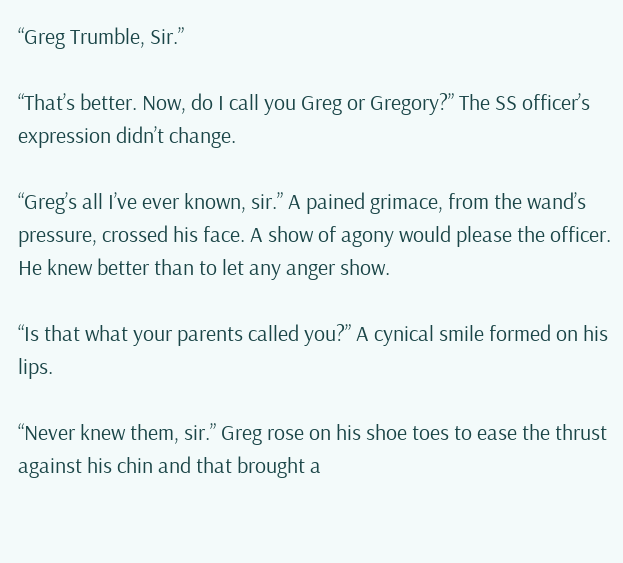“Greg Trumble, Sir.”

“That’s better. Now, do I call you Greg or Gregory?” The SS officer’s expression didn’t change.

“Greg’s all I’ve ever known, sir.” A pained grimace, from the wand’s pressure, crossed his face. A show of agony would please the officer. He knew better than to let any anger show.

“Is that what your parents called you?” A cynical smile formed on his lips.

“Never knew them, sir.” Greg rose on his shoe toes to ease the thrust against his chin and that brought a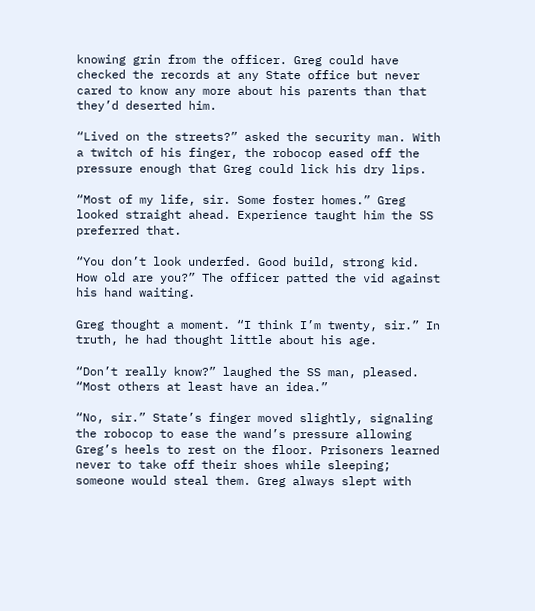knowing grin from the officer. Greg could have checked the records at any State office but never cared to know any more about his parents than that they’d deserted him.

“Lived on the streets?” asked the security man. With a twitch of his finger, the robocop eased off the pressure enough that Greg could lick his dry lips.

“Most of my life, sir. Some foster homes.” Greg looked straight ahead. Experience taught him the SS preferred that.

“You don’t look underfed. Good build, strong kid. How old are you?” The officer patted the vid against his hand waiting.

Greg thought a moment. “I think I’m twenty, sir.” In truth, he had thought little about his age.

“Don’t really know?” laughed the SS man, pleased. “Most others at least have an idea.”

“No, sir.” State’s finger moved slightly, signaling the robocop to ease the wand’s pressure allowing Greg’s heels to rest on the floor. Prisoners learned never to take off their shoes while sleeping; someone would steal them. Greg always slept with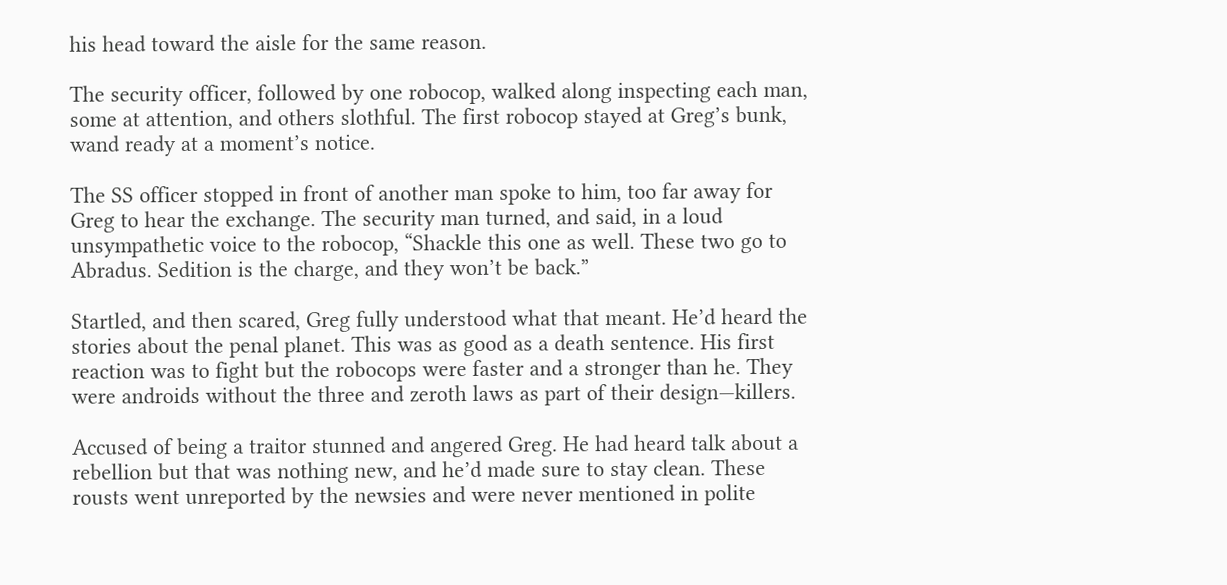his head toward the aisle for the same reason.

The security officer, followed by one robocop, walked along inspecting each man, some at attention, and others slothful. The first robocop stayed at Greg’s bunk, wand ready at a moment’s notice.

The SS officer stopped in front of another man spoke to him, too far away for Greg to hear the exchange. The security man turned, and said, in a loud unsympathetic voice to the robocop, “Shackle this one as well. These two go to Abradus. Sedition is the charge, and they won’t be back.”

Startled, and then scared, Greg fully understood what that meant. He’d heard the stories about the penal planet. This was as good as a death sentence. His first reaction was to fight but the robocops were faster and a stronger than he. They were androids without the three and zeroth laws as part of their design—killers.

Accused of being a traitor stunned and angered Greg. He had heard talk about a rebellion but that was nothing new, and he’d made sure to stay clean. These rousts went unreported by the newsies and were never mentioned in polite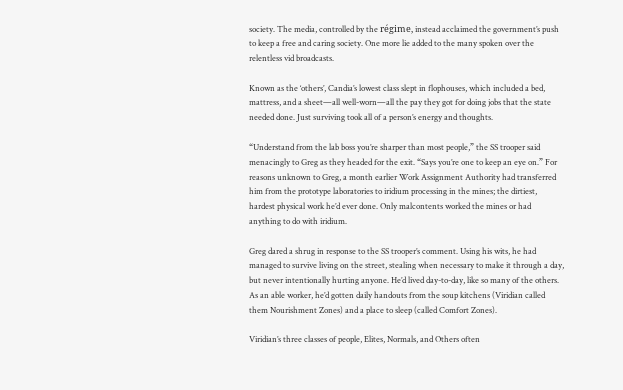society. The media, controlled by the régime, instead acclaimed the government’s push to keep a free and caring society. One more lie added to the many spoken over the relentless vid broadcasts.

Known as the ‘others’, Candia’s lowest class slept in flophouses, which included a bed, mattress, and a sheet—all well-worn—all the pay they got for doing jobs that the state needed done. Just surviving took all of a person’s energy and thoughts.

“Understand from the lab boss you’re sharper than most people,” the SS trooper said menacingly to Greg as they headed for the exit. “Says you’re one to keep an eye on.” For reasons unknown to Greg, a month earlier Work Assignment Authority had transferred him from the prototype laboratories to iridium processing in the mines; the dirtiest, hardest physical work he’d ever done. Only malcontents worked the mines or had anything to do with iridium.

Greg dared a shrug in response to the SS trooper’s comment. Using his wits, he had managed to survive living on the street, stealing when necessary to make it through a day, but never intentionally hurting anyone. He’d lived day-to-day, like so many of the others. As an able worker, he’d gotten daily handouts from the soup kitchens (Viridian called them Nourishment Zones) and a place to sleep (called Comfort Zones).

Viridian’s three classes of people, Elites, Normals, and Others often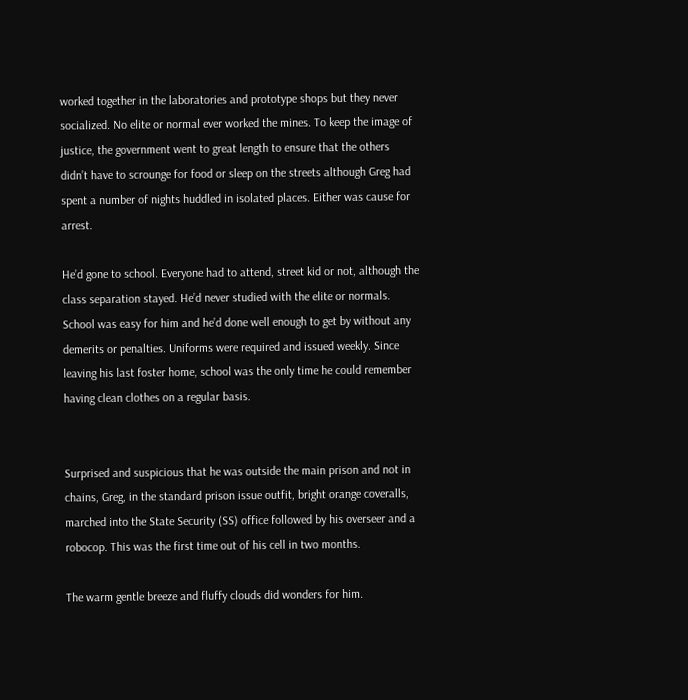worked together in the laboratories and prototype shops but they never socialized. No elite or normal ever worked the mines. To keep the image of justice, the government went to great length to ensure that the others didn’t have to scrounge for food or sleep on the streets although Greg had spent a number of nights huddled in isolated places. Either was cause for arrest.

He’d gone to school. Everyone had to attend, street kid or not, although the class separation stayed. He’d never studied with the elite or normals. School was easy for him and he’d done well enough to get by without any demerits or penalties. Uniforms were required and issued weekly. Since leaving his last foster home, school was the only time he could remember having clean clothes on a regular basis.


Surprised and suspicious that he was outside the main prison and not in chains, Greg, in the standard prison issue outfit, bright orange coveralls, marched into the State Security (SS) office followed by his overseer and a robocop. This was the first time out of his cell in two months.

The warm gentle breeze and fluffy clouds did wonders for him.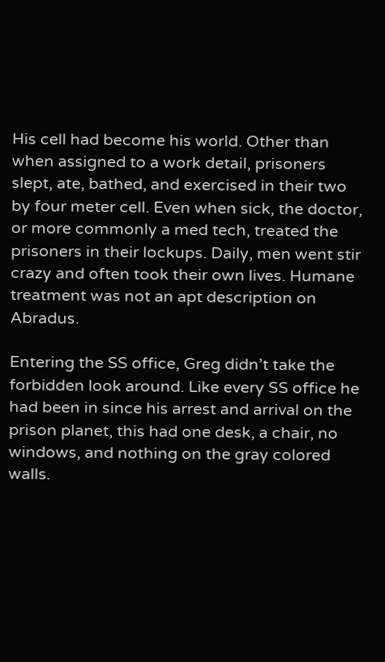His cell had become his world. Other than when assigned to a work detail, prisoners slept, ate, bathed, and exercised in their two by four meter cell. Even when sick, the doctor, or more commonly a med tech, treated the prisoners in their lockups. Daily, men went stir crazy and often took their own lives. Humane treatment was not an apt description on Abradus.

Entering the SS office, Greg didn’t take the forbidden look around. Like every SS office he had been in since his arrest and arrival on the prison planet, this had one desk, a chair, no windows, and nothing on the gray colored walls.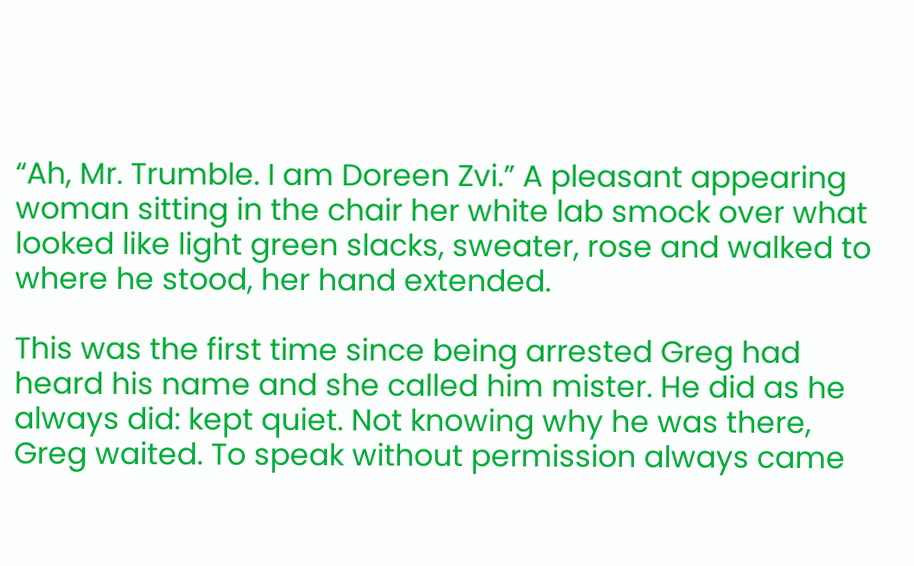“Ah, Mr. Trumble. I am Doreen Zvi.” A pleasant appearing woman sitting in the chair her white lab smock over what looked like light green slacks, sweater, rose and walked to where he stood, her hand extended.

This was the first time since being arrested Greg had heard his name and she called him mister. He did as he always did: kept quiet. Not knowing why he was there, Greg waited. To speak without permission always came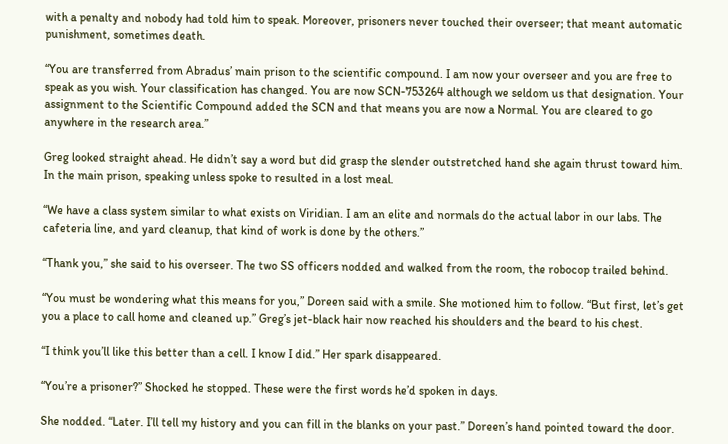with a penalty and nobody had told him to speak. Moreover, prisoners never touched their overseer; that meant automatic punishment, sometimes death.

“You are transferred from Abradus’ main prison to the scientific compound. I am now your overseer and you are free to speak as you wish. Your classification has changed. You are now SCN-753264 although we seldom us that designation. Your assignment to the Scientific Compound added the SCN and that means you are now a Normal. You are cleared to go anywhere in the research area.”

Greg looked straight ahead. He didn’t say a word but did grasp the slender outstretched hand she again thrust toward him. In the main prison, speaking unless spoke to resulted in a lost meal.

“We have a class system similar to what exists on Viridian. I am an elite and normals do the actual labor in our labs. The cafeteria line, and yard cleanup, that kind of work is done by the others.”

“Thank you,” she said to his overseer. The two SS officers nodded and walked from the room, the robocop trailed behind.

“You must be wondering what this means for you,” Doreen said with a smile. She motioned him to follow. “But first, let’s get you a place to call home and cleaned up.” Greg’s jet-black hair now reached his shoulders and the beard to his chest.

“I think you’ll like this better than a cell. I know I did.” Her spark disappeared.

“You’re a prisoner?” Shocked he stopped. These were the first words he’d spoken in days.

She nodded. “Later. I’ll tell my history and you can fill in the blanks on your past.” Doreen’s hand pointed toward the door.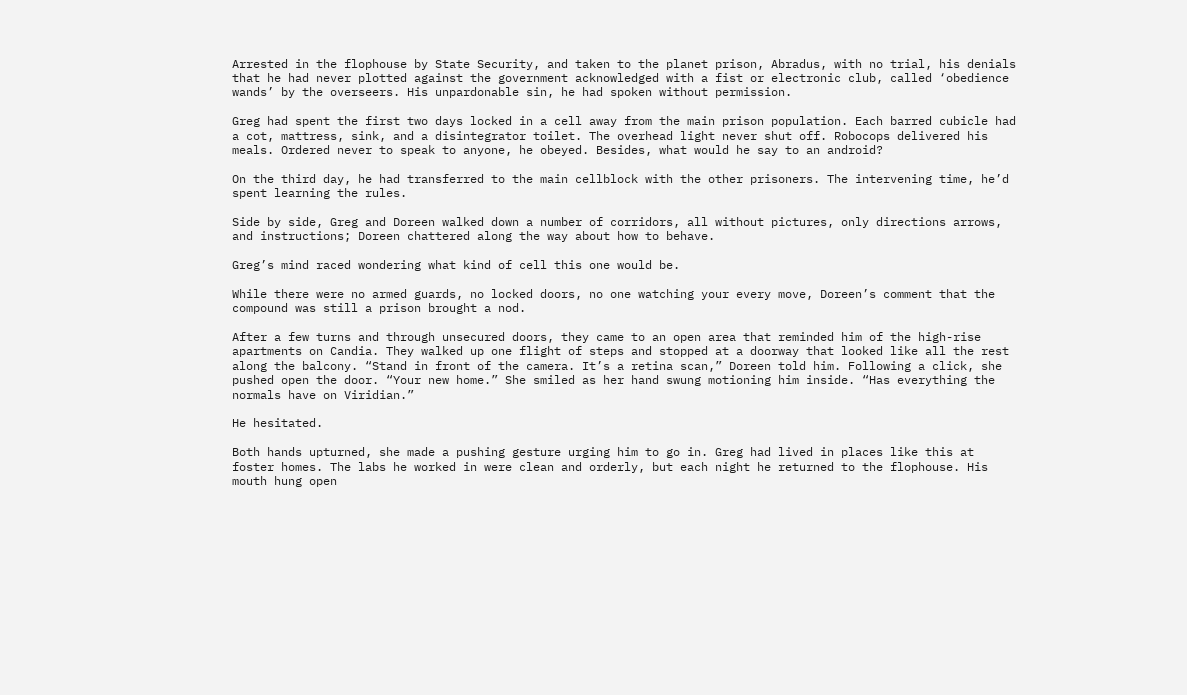Arrested in the flophouse by State Security, and taken to the planet prison, Abradus, with no trial, his denials that he had never plotted against the government acknowledged with a fist or electronic club, called ‘obedience wands’ by the overseers. His unpardonable sin, he had spoken without permission.

Greg had spent the first two days locked in a cell away from the main prison population. Each barred cubicle had a cot, mattress, sink, and a disintegrator toilet. The overhead light never shut off. Robocops delivered his meals. Ordered never to speak to anyone, he obeyed. Besides, what would he say to an android?

On the third day, he had transferred to the main cellblock with the other prisoners. The intervening time, he’d spent learning the rules.

Side by side, Greg and Doreen walked down a number of corridors, all without pictures, only directions arrows, and instructions; Doreen chattered along the way about how to behave.

Greg’s mind raced wondering what kind of cell this one would be.

While there were no armed guards, no locked doors, no one watching your every move, Doreen’s comment that the compound was still a prison brought a nod.

After a few turns and through unsecured doors, they came to an open area that reminded him of the high-rise apartments on Candia. They walked up one flight of steps and stopped at a doorway that looked like all the rest along the balcony. “Stand in front of the camera. It’s a retina scan,” Doreen told him. Following a click, she pushed open the door. “Your new home.” She smiled as her hand swung motioning him inside. “Has everything the normals have on Viridian.”

He hesitated.

Both hands upturned, she made a pushing gesture urging him to go in. Greg had lived in places like this at foster homes. The labs he worked in were clean and orderly, but each night he returned to the flophouse. His mouth hung open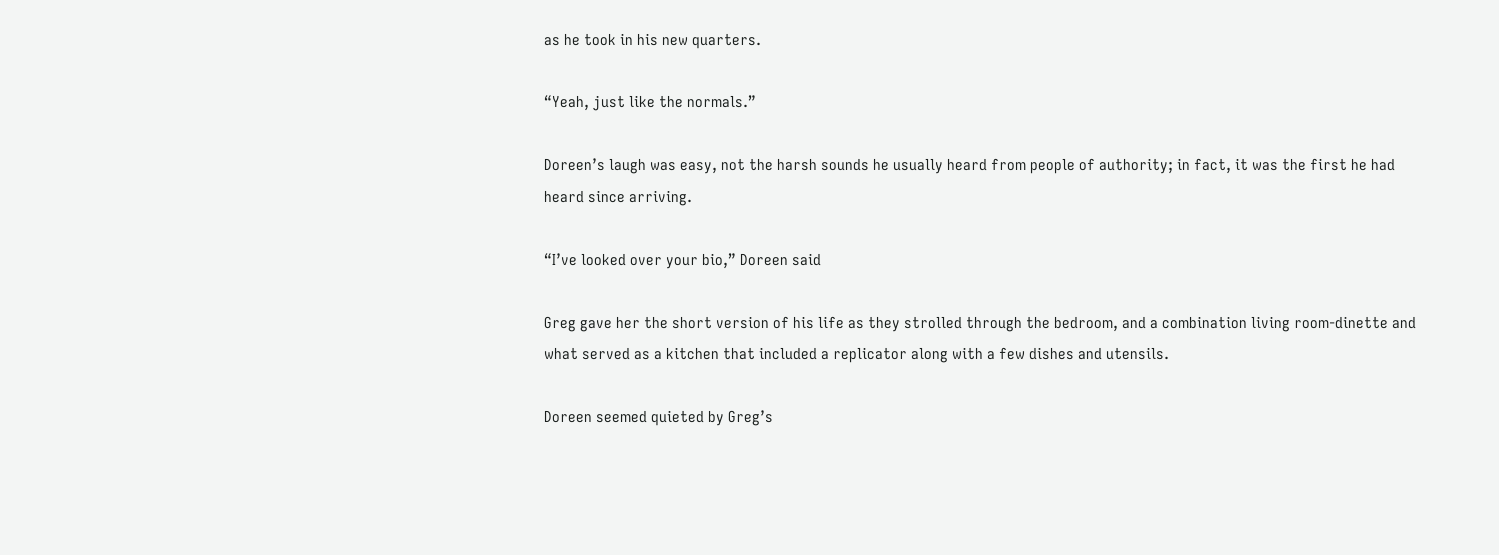as he took in his new quarters.

“Yeah, just like the normals.”

Doreen’s laugh was easy, not the harsh sounds he usually heard from people of authority; in fact, it was the first he had heard since arriving.

“I’ve looked over your bio,” Doreen said

Greg gave her the short version of his life as they strolled through the bedroom, and a combination living room-dinette and what served as a kitchen that included a replicator along with a few dishes and utensils.

Doreen seemed quieted by Greg’s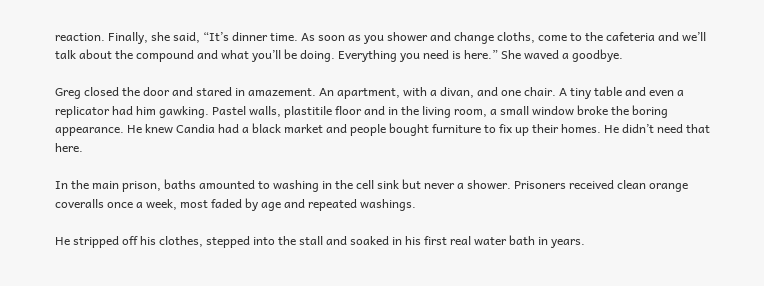reaction. Finally, she said, “It’s dinner time. As soon as you shower and change cloths, come to the cafeteria and we’ll talk about the compound and what you’ll be doing. Everything you need is here.” She waved a goodbye.

Greg closed the door and stared in amazement. An apartment, with a divan, and one chair. A tiny table and even a replicator had him gawking. Pastel walls, plastitile floor and in the living room, a small window broke the boring appearance. He knew Candia had a black market and people bought furniture to fix up their homes. He didn’t need that here.

In the main prison, baths amounted to washing in the cell sink but never a shower. Prisoners received clean orange coveralls once a week, most faded by age and repeated washings.

He stripped off his clothes, stepped into the stall and soaked in his first real water bath in years.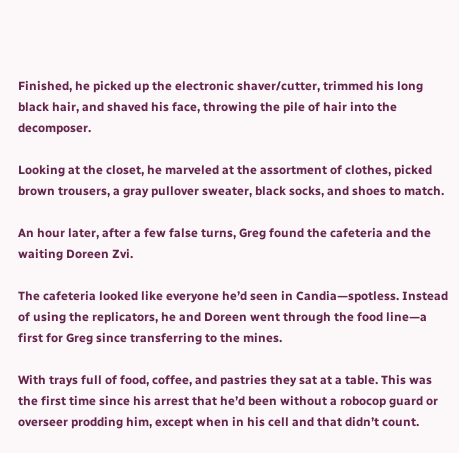Finished, he picked up the electronic shaver/cutter, trimmed his long black hair, and shaved his face, throwing the pile of hair into the decomposer.

Looking at the closet, he marveled at the assortment of clothes, picked brown trousers, a gray pullover sweater, black socks, and shoes to match.

An hour later, after a few false turns, Greg found the cafeteria and the waiting Doreen Zvi.

The cafeteria looked like everyone he’d seen in Candia—spotless. Instead of using the replicators, he and Doreen went through the food line—a first for Greg since transferring to the mines.

With trays full of food, coffee, and pastries they sat at a table. This was the first time since his arrest that he’d been without a robocop guard or overseer prodding him, except when in his cell and that didn’t count.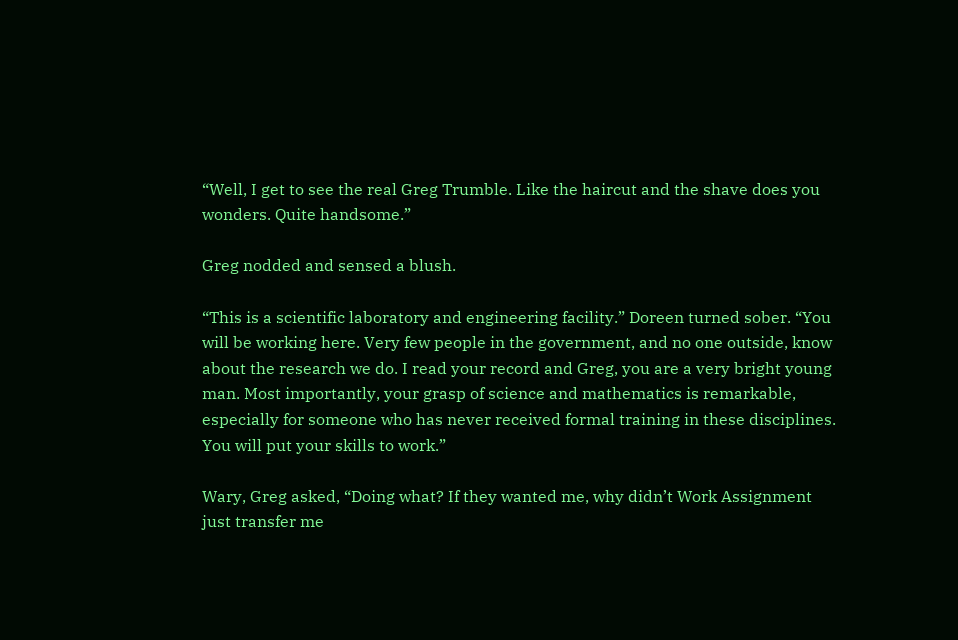“Well, I get to see the real Greg Trumble. Like the haircut and the shave does you wonders. Quite handsome.”

Greg nodded and sensed a blush.

“This is a scientific laboratory and engineering facility.” Doreen turned sober. “You will be working here. Very few people in the government, and no one outside, know about the research we do. I read your record and Greg, you are a very bright young man. Most importantly, your grasp of science and mathematics is remarkable, especially for someone who has never received formal training in these disciplines. You will put your skills to work.”

Wary, Greg asked, “Doing what? If they wanted me, why didn’t Work Assignment just transfer me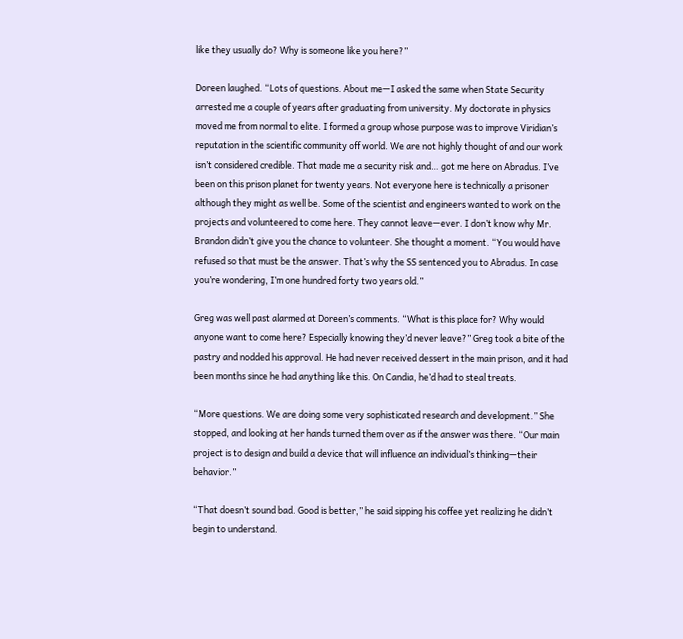like they usually do? Why is someone like you here?”

Doreen laughed. “Lots of questions. About me—I asked the same when State Security arrested me a couple of years after graduating from university. My doctorate in physics moved me from normal to elite. I formed a group whose purpose was to improve Viridian’s reputation in the scientific community off world. We are not highly thought of and our work isn’t considered credible. That made me a security risk and… got me here on Abradus. I’ve been on this prison planet for twenty years. Not everyone here is technically a prisoner although they might as well be. Some of the scientist and engineers wanted to work on the projects and volunteered to come here. They cannot leave—ever. I don’t know why Mr. Brandon didn’t give you the chance to volunteer. She thought a moment. “You would have refused so that must be the answer. That’s why the SS sentenced you to Abradus. In case you’re wondering, I’m one hundred forty two years old.”

Greg was well past alarmed at Doreen’s comments. “What is this place for? Why would anyone want to come here? Especially knowing they’d never leave?” Greg took a bite of the pastry and nodded his approval. He had never received dessert in the main prison, and it had been months since he had anything like this. On Candia, he’d had to steal treats.

“More questions. We are doing some very sophisticated research and development.” She stopped, and looking at her hands turned them over as if the answer was there. “Our main project is to design and build a device that will influence an individual’s thinking—their behavior.”

“That doesn’t sound bad. Good is better,” he said sipping his coffee yet realizing he didn’t begin to understand.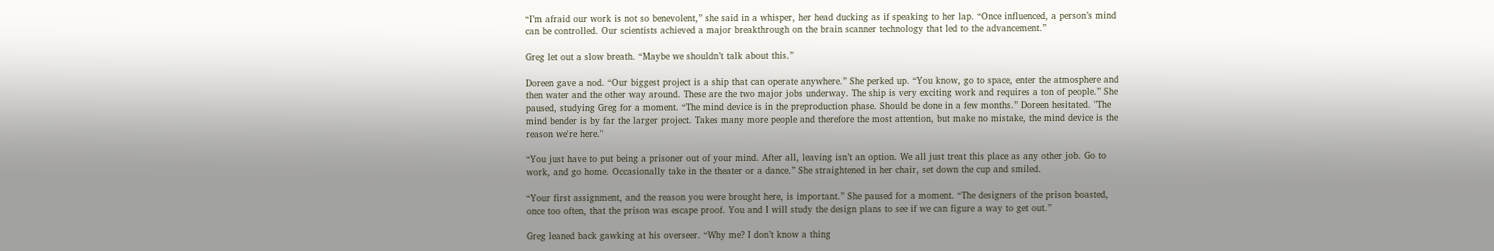“I’m afraid our work is not so benevolent,” she said in a whisper, her head ducking as if speaking to her lap. “Once influenced, a person’s mind can be controlled. Our scientists achieved a major breakthrough on the brain scanner technology that led to the advancement.”

Greg let out a slow breath. “Maybe we shouldn’t talk about this.”

Doreen gave a nod. “Our biggest project is a ship that can operate anywhere.” She perked up. “You know, go to space, enter the atmosphere and then water and the other way around. These are the two major jobs underway. The ship is very exciting work and requires a ton of people.” She paused, studying Greg for a moment. “The mind device is in the preproduction phase. Should be done in a few months.” Doreen hesitated. "The mind bender is by far the larger project. Takes many more people and therefore the most attention, but make no mistake, the mind device is the reason we're here."

“You just have to put being a prisoner out of your mind. After all, leaving isn’t an option. We all just treat this place as any other job. Go to work, and go home. Occasionally take in the theater or a dance.” She straightened in her chair, set down the cup and smiled.

“Your first assignment, and the reason you were brought here, is important.” She paused for a moment. “The designers of the prison boasted, once too often, that the prison was escape proof. You and I will study the design plans to see if we can figure a way to get out.”

Greg leaned back gawking at his overseer. “Why me? I don’t know a thing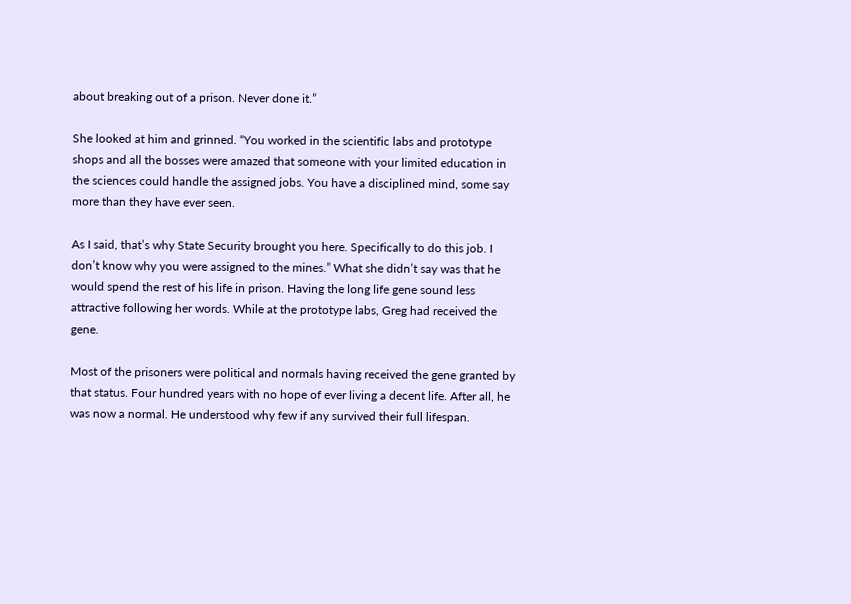about breaking out of a prison. Never done it.”

She looked at him and grinned. “You worked in the scientific labs and prototype shops and all the bosses were amazed that someone with your limited education in the sciences could handle the assigned jobs. You have a disciplined mind, some say more than they have ever seen.

As I said, that’s why State Security brought you here. Specifically to do this job. I don’t know why you were assigned to the mines.” What she didn’t say was that he would spend the rest of his life in prison. Having the long life gene sound less attractive following her words. While at the prototype labs, Greg had received the gene.

Most of the prisoners were political and normals having received the gene granted by that status. Four hundred years with no hope of ever living a decent life. After all, he was now a normal. He understood why few if any survived their full lifespan.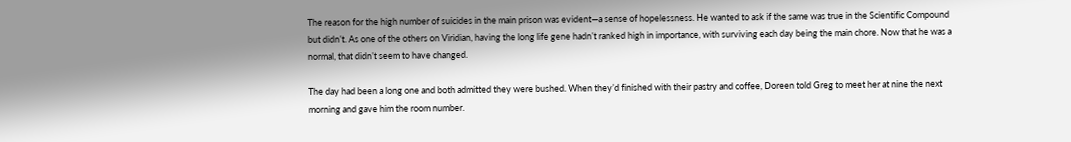The reason for the high number of suicides in the main prison was evident—a sense of hopelessness. He wanted to ask if the same was true in the Scientific Compound but didn’t. As one of the others on Viridian, having the long life gene hadn’t ranked high in importance, with surviving each day being the main chore. Now that he was a normal, that didn’t seem to have changed.

The day had been a long one and both admitted they were bushed. When they’d finished with their pastry and coffee, Doreen told Greg to meet her at nine the next morning and gave him the room number.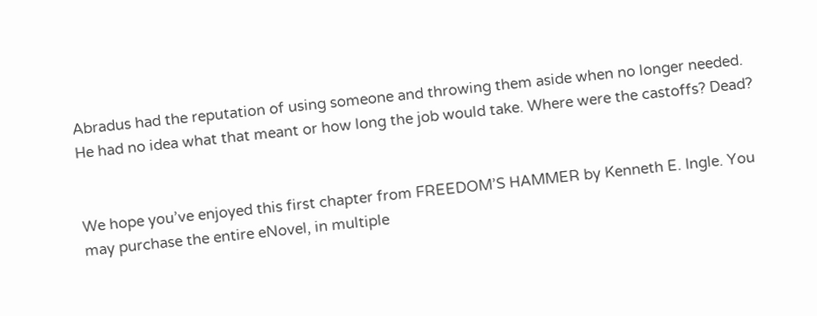Abradus had the reputation of using someone and throwing them aside when no longer needed. He had no idea what that meant or how long the job would take. Where were the castoffs? Dead?


We hope you’ve enjoyed this first chapter from FREEDOM’S HAMMER by Kenneth E. Ingle. You may purchase the entire eNovel, in multiple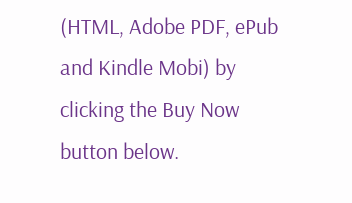(HTML, Adobe PDF, ePub and Kindle Mobi) by clicking the Buy Now button below.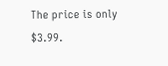The price is only $3.99.